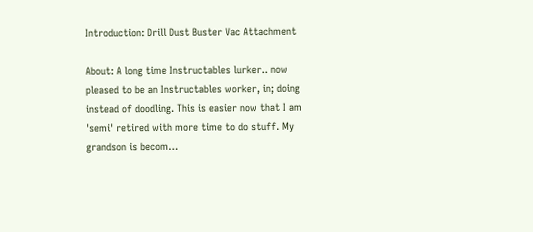Introduction: Drill Dust Buster Vac Attachment

About: A long time Instructables lurker.. now pleased to be an Instructables worker, in; doing instead of doodling. This is easier now that I am 'semi' retired with more time to do stuff. My grandson is becom…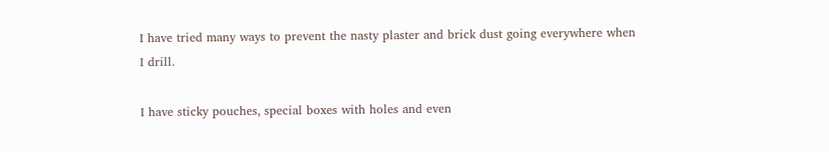I have tried many ways to prevent the nasty plaster and brick dust going everywhere when I drill.

I have sticky pouches, special boxes with holes and even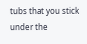tubs that you stick under the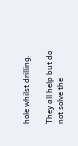hole whilst drilling.

They all help but do not solve the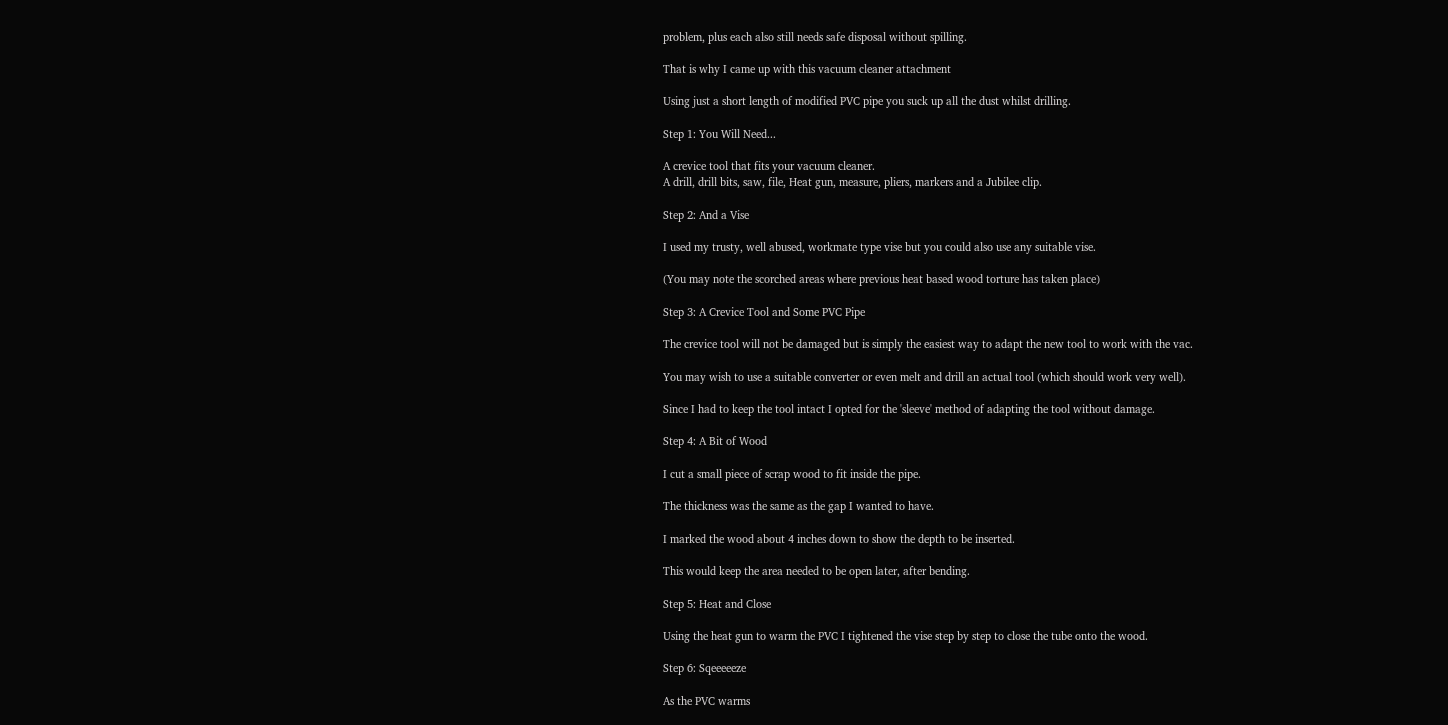problem, plus each also still needs safe disposal without spilling.

That is why I came up with this vacuum cleaner attachment

Using just a short length of modified PVC pipe you suck up all the dust whilst drilling.

Step 1: You Will Need...

A crevice tool that fits your vacuum cleaner.
A drill, drill bits, saw, file, Heat gun, measure, pliers, markers and a Jubilee clip.

Step 2: And a Vise

I used my trusty, well abused, workmate type vise but you could also use any suitable vise.

(You may note the scorched areas where previous heat based wood torture has taken place)

Step 3: A Crevice Tool and Some PVC Pipe

The crevice tool will not be damaged but is simply the easiest way to adapt the new tool to work with the vac.

You may wish to use a suitable converter or even melt and drill an actual tool (which should work very well).

Since I had to keep the tool intact I opted for the 'sleeve' method of adapting the tool without damage.

Step 4: A Bit of Wood

I cut a small piece of scrap wood to fit inside the pipe.

The thickness was the same as the gap I wanted to have.

I marked the wood about 4 inches down to show the depth to be inserted.

This would keep the area needed to be open later, after bending.

Step 5: Heat and Close

Using the heat gun to warm the PVC I tightened the vise step by step to close the tube onto the wood.

Step 6: Sqeeeeeze

As the PVC warms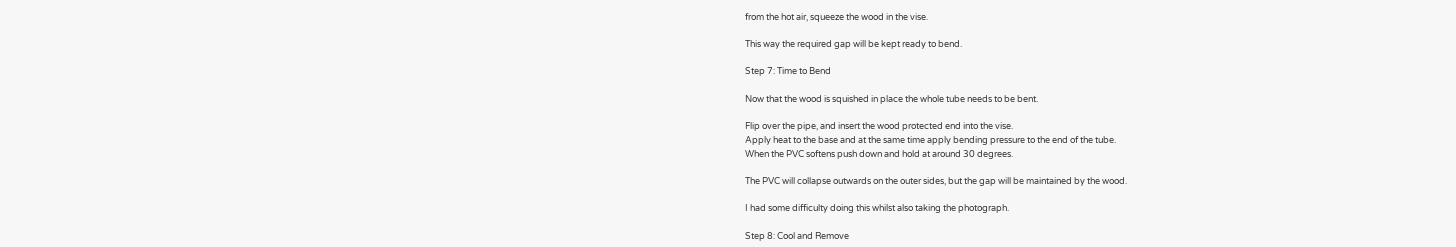from the hot air, squeeze the wood in the vise.

This way the required gap will be kept ready to bend.

Step 7: Time to Bend

Now that the wood is squished in place the whole tube needs to be bent.

Flip over the pipe, and insert the wood protected end into the vise.
Apply heat to the base and at the same time apply bending pressure to the end of the tube.
When the PVC softens push down and hold at around 30 degrees.

The PVC will collapse outwards on the outer sides, but the gap will be maintained by the wood.

I had some difficulty doing this whilst also taking the photograph.

Step 8: Cool and Remove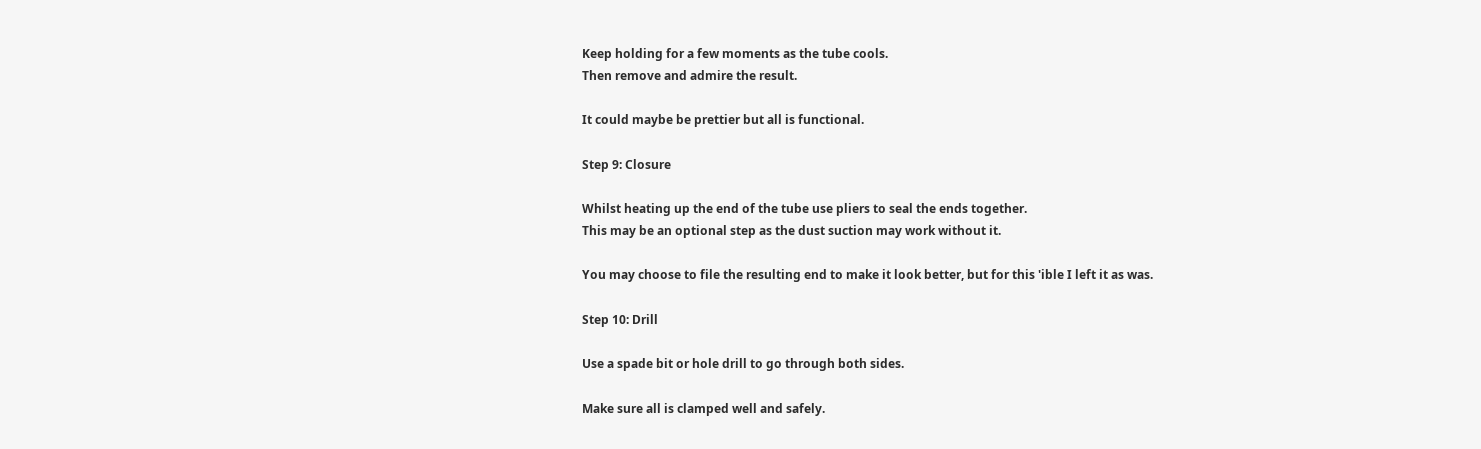Keep holding for a few moments as the tube cools.
Then remove and admire the result.

It could maybe be prettier but all is functional.

Step 9: Closure

Whilst heating up the end of the tube use pliers to seal the ends together.
This may be an optional step as the dust suction may work without it.

You may choose to file the resulting end to make it look better, but for this 'ible I left it as was.

Step 10: Drill

Use a spade bit or hole drill to go through both sides.

Make sure all is clamped well and safely.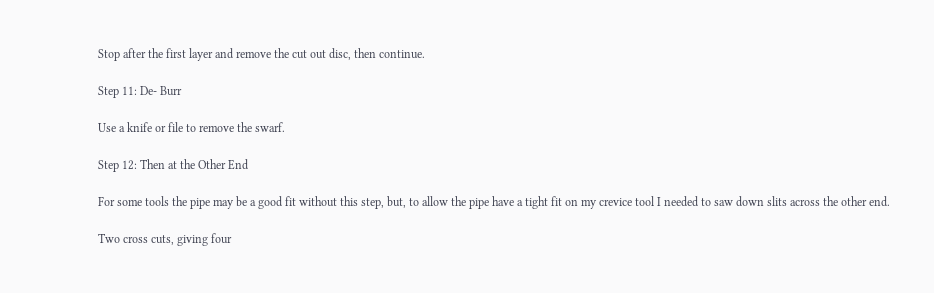Stop after the first layer and remove the cut out disc, then continue.

Step 11: De- Burr

Use a knife or file to remove the swarf.

Step 12: Then at the Other End

For some tools the pipe may be a good fit without this step, but, to allow the pipe have a tight fit on my crevice tool I needed to saw down slits across the other end.

Two cross cuts, giving four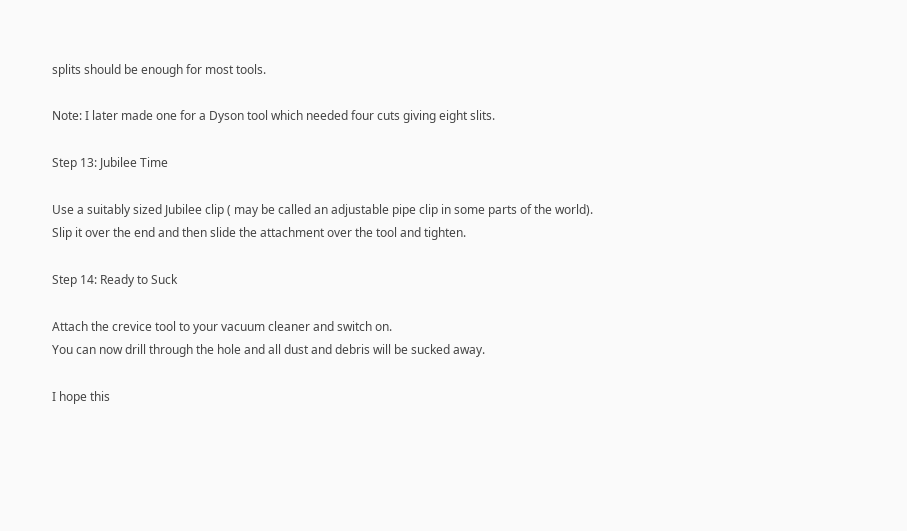splits should be enough for most tools.

Note: I later made one for a Dyson tool which needed four cuts giving eight slits.

Step 13: Jubilee Time

Use a suitably sized Jubilee clip ( may be called an adjustable pipe clip in some parts of the world).
Slip it over the end and then slide the attachment over the tool and tighten.

Step 14: Ready to Suck

Attach the crevice tool to your vacuum cleaner and switch on.
You can now drill through the hole and all dust and debris will be sucked away.

I hope this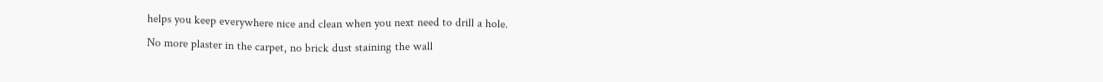helps you keep everywhere nice and clean when you next need to drill a hole.
No more plaster in the carpet, no brick dust staining the wall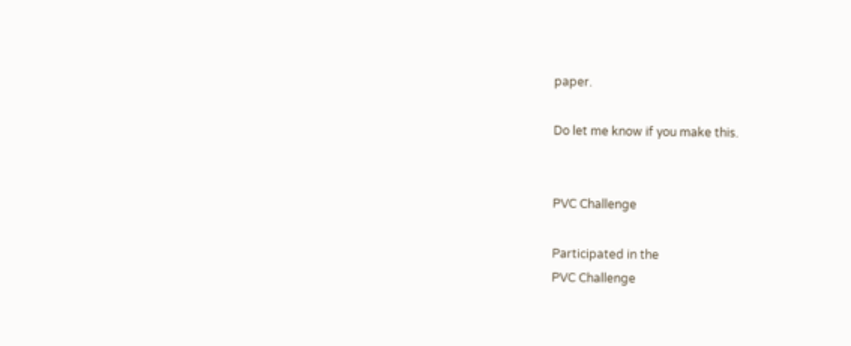paper.

Do let me know if you make this.


PVC Challenge

Participated in the
PVC Challenge